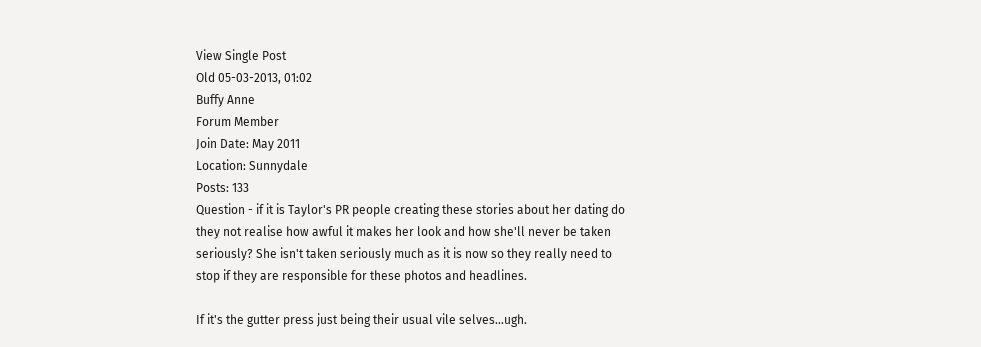View Single Post
Old 05-03-2013, 01:02
Buffy Anne
Forum Member
Join Date: May 2011
Location: Sunnydale
Posts: 133
Question - if it is Taylor's PR people creating these stories about her dating do they not realise how awful it makes her look and how she'll never be taken seriously? She isn't taken seriously much as it is now so they really need to stop if they are responsible for these photos and headlines.

If it's the gutter press just being their usual vile selves...ugh.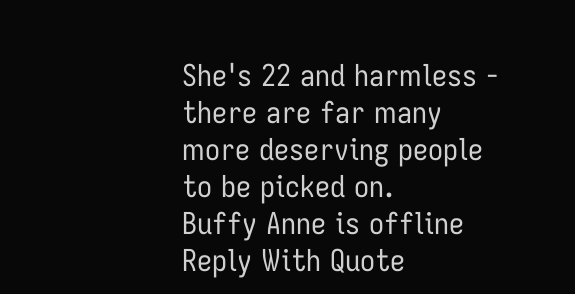She's 22 and harmless - there are far many more deserving people to be picked on.
Buffy Anne is offline   Reply With Quote